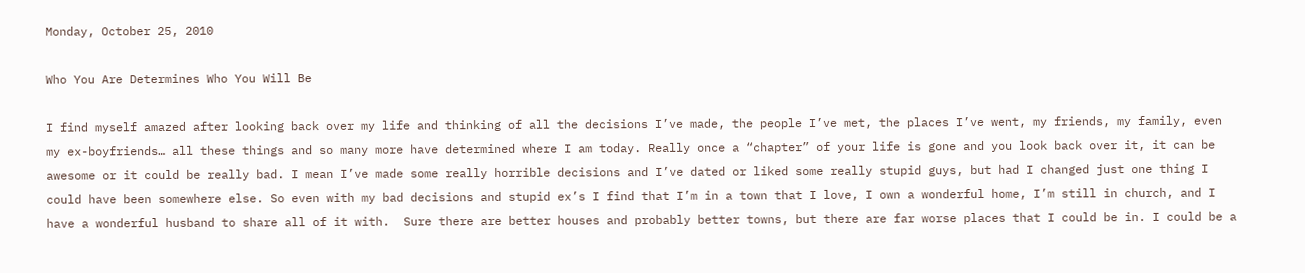Monday, October 25, 2010

Who You Are Determines Who You Will Be

I find myself amazed after looking back over my life and thinking of all the decisions I’ve made, the people I’ve met, the places I’ve went, my friends, my family, even my ex-boyfriends… all these things and so many more have determined where I am today. Really once a “chapter” of your life is gone and you look back over it, it can be awesome or it could be really bad. I mean I’ve made some really horrible decisions and I’ve dated or liked some really stupid guys, but had I changed just one thing I could have been somewhere else. So even with my bad decisions and stupid ex’s I find that I’m in a town that I love, I own a wonderful home, I’m still in church, and I have a wonderful husband to share all of it with.  Sure there are better houses and probably better towns, but there are far worse places that I could be in. I could be a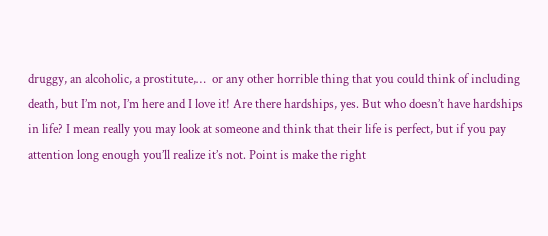druggy, an alcoholic, a prostitute,…  or any other horrible thing that you could think of including death, but I’m not, I’m here and I love it! Are there hardships, yes. But who doesn’t have hardships in life? I mean really you may look at someone and think that their life is perfect, but if you pay attention long enough you’ll realize it’s not. Point is make the right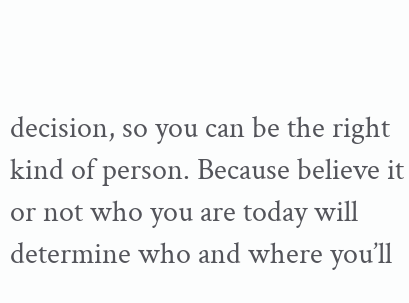decision, so you can be the right kind of person. Because believe it or not who you are today will determine who and where you’ll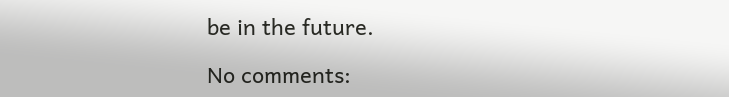be in the future.

No comments: